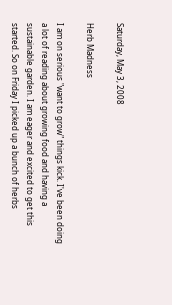Saturday, May 3, 2008

Herb Madness

I am on serious "want to grow" things kick. I've been doing a lot of reading about growing food and having a sustainable garden. I am eager and excited to get this started. So on Friday I picked up a bunch of herbs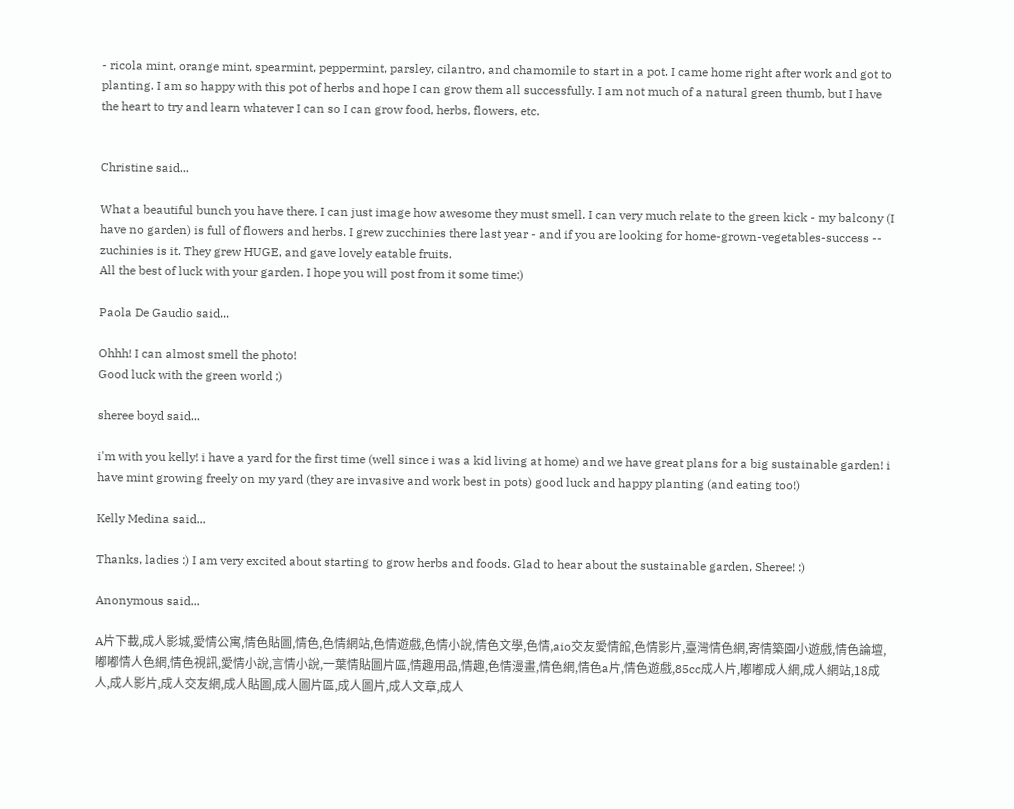- ricola mint, orange mint, spearmint, peppermint, parsley, cilantro, and chamomile to start in a pot. I came home right after work and got to planting. I am so happy with this pot of herbs and hope I can grow them all successfully. I am not much of a natural green thumb, but I have the heart to try and learn whatever I can so I can grow food, herbs, flowers, etc.


Christine said...

What a beautiful bunch you have there. I can just image how awesome they must smell. I can very much relate to the green kick - my balcony (I have no garden) is full of flowers and herbs. I grew zucchinies there last year - and if you are looking for home-grown-vegetables-success -- zuchinies is it. They grew HUGE, and gave lovely eatable fruits.
All the best of luck with your garden. I hope you will post from it some time:)

Paola De Gaudio said...

Ohhh! I can almost smell the photo!
Good luck with the green world ;)

sheree boyd said...

i'm with you kelly! i have a yard for the first time (well since i was a kid living at home) and we have great plans for a big sustainable garden! i have mint growing freely on my yard (they are invasive and work best in pots) good luck and happy planting (and eating too!)

Kelly Medina said...

Thanks, ladies :) I am very excited about starting to grow herbs and foods. Glad to hear about the sustainable garden, Sheree! :)

Anonymous said...

A片下載,成人影城,愛情公寓,情色貼圖,情色,色情網站,色情遊戲,色情小說,情色文學,色情,aio交友愛情館,色情影片,臺灣情色網,寄情築園小遊戲,情色論壇,嘟嘟情人色網,情色視訊,愛情小說,言情小說,一葉情貼圖片區,情趣用品,情趣,色情漫畫,情色網,情色a片,情色遊戲,85cc成人片,嘟嘟成人網,成人網站,18成人,成人影片,成人交友網,成人貼圖,成人圖片區,成人圖片,成人文章,成人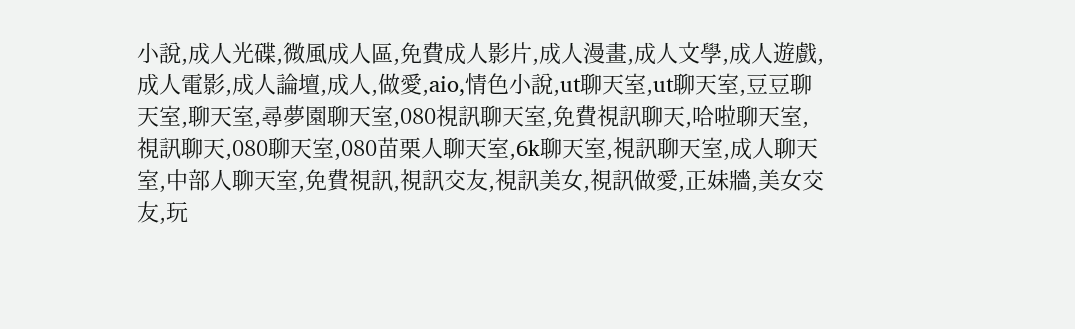小說,成人光碟,微風成人區,免費成人影片,成人漫畫,成人文學,成人遊戲,成人電影,成人論壇,成人,做愛,aio,情色小說,ut聊天室,ut聊天室,豆豆聊天室,聊天室,尋夢園聊天室,080視訊聊天室,免費視訊聊天,哈啦聊天室,視訊聊天,080聊天室,080苗栗人聊天室,6k聊天室,視訊聊天室,成人聊天室,中部人聊天室,免費視訊,視訊交友,視訊美女,視訊做愛,正妹牆,美女交友,玩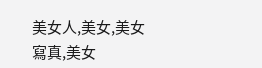美女人,美女,美女寫真,美女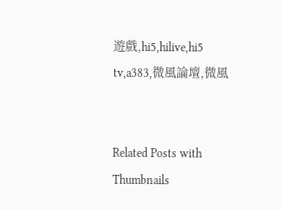遊戲,hi5,hilive,hi5 tv,a383,微風論壇,微風


Related Posts with Thumbnails